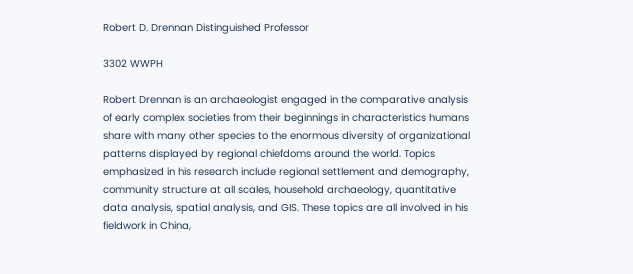Robert D. Drennan Distinguished Professor

3302 WWPH

Robert Drennan is an archaeologist engaged in the comparative analysis of early complex societies from their beginnings in characteristics humans share with many other species to the enormous diversity of organizational patterns displayed by regional chiefdoms around the world. Topics emphasized in his research include regional settlement and demography, community structure at all scales, household archaeology, quantitative data analysis, spatial analysis, and GIS. These topics are all involved in his fieldwork in China,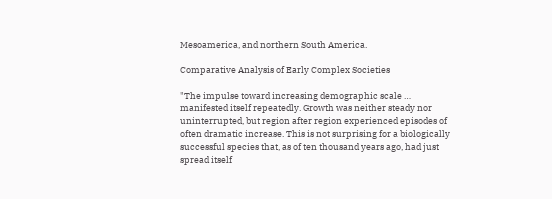Mesoamerica, and northern South America.

Comparative Analysis of Early Complex Societies

"The impulse toward increasing demographic scale … manifested itself repeatedly. Growth was neither steady nor uninterrupted, but region after region experienced episodes of often dramatic increase. This is not surprising for a biologically successful species that, as of ten thousand years ago, had just spread itself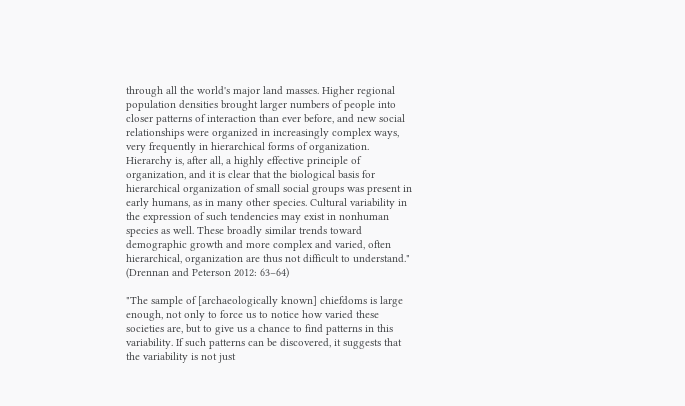through all the world's major land masses. Higher regional population densities brought larger numbers of people into closer patterns of interaction than ever before, and new social relationships were organized in increasingly complex ways, very frequently in hierarchical forms of organization. Hierarchy is, after all, a highly effective principle of organization, and it is clear that the biological basis for hierarchical organization of small social groups was present in early humans, as in many other species. Cultural variability in the expression of such tendencies may exist in nonhuman species as well. These broadly similar trends toward demographic growth and more complex and varied, often hierarchical, organization are thus not difficult to understand." (Drennan and Peterson 2012: 63–64)

"The sample of [archaeologically known] chiefdoms is large enough, not only to force us to notice how varied these societies are, but to give us a chance to find patterns in this variability. If such patterns can be discovered, it suggests that the variability is not just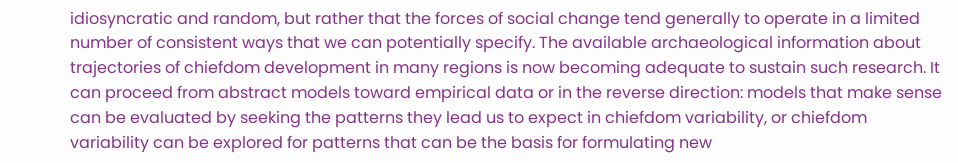idiosyncratic and random, but rather that the forces of social change tend generally to operate in a limited number of consistent ways that we can potentially specify. The available archaeological information about trajectories of chiefdom development in many regions is now becoming adequate to sustain such research. It can proceed from abstract models toward empirical data or in the reverse direction: models that make sense can be evaluated by seeking the patterns they lead us to expect in chiefdom variability, or chiefdom variability can be explored for patterns that can be the basis for formulating new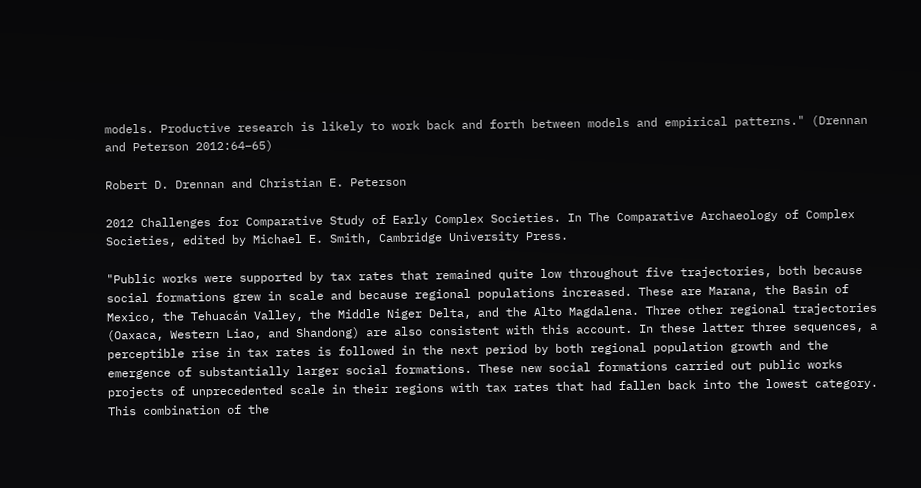models. Productive research is likely to work back and forth between models and empirical patterns." (Drennan and Peterson 2012:64–65)

Robert D. Drennan and Christian E. Peterson

2012 Challenges for Comparative Study of Early Complex Societies. In The Comparative Archaeology of Complex Societies, edited by Michael E. Smith, Cambridge University Press.

"Public works were supported by tax rates that remained quite low throughout five trajectories, both because social formations grew in scale and because regional populations increased. These are Marana, the Basin of Mexico, the Tehuacán Valley, the Middle Niger Delta, and the Alto Magdalena. Three other regional trajectories (Oaxaca, Western Liao, and Shandong) are also consistent with this account. In these latter three sequences, a perceptible rise in tax rates is followed in the next period by both regional population growth and the emergence of substantially larger social formations. These new social formations carried out public works projects of unprecedented scale in their regions with tax rates that had fallen back into the lowest category. This combination of the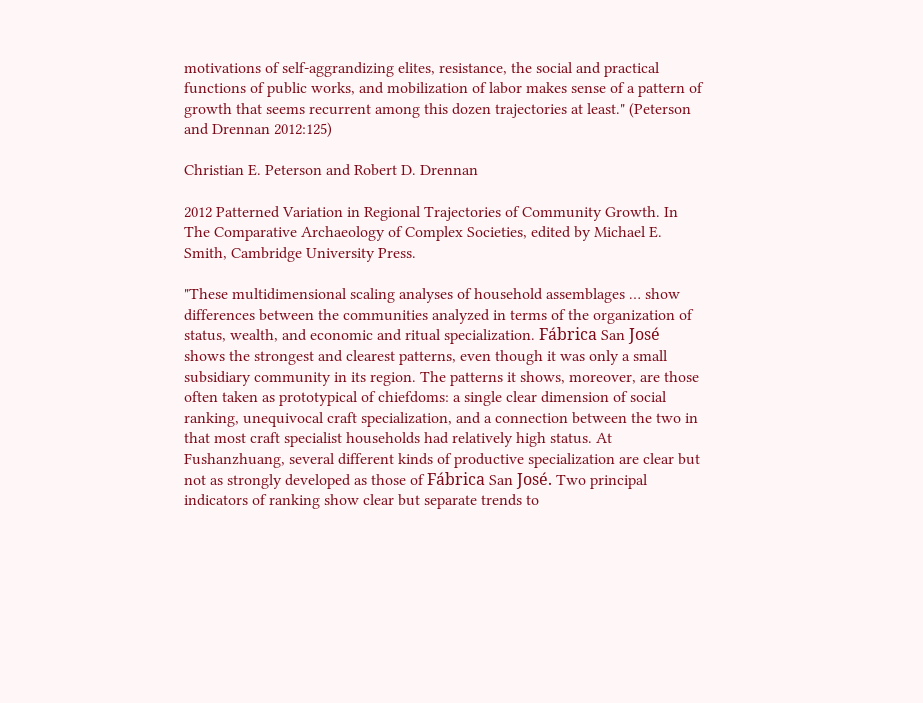motivations of self-aggrandizing elites, resistance, the social and practical functions of public works, and mobilization of labor makes sense of a pattern of growth that seems recurrent among this dozen trajectories at least." (Peterson and Drennan 2012:125)

Christian E. Peterson and Robert D. Drennan

2012 Patterned Variation in Regional Trajectories of Community Growth. In The Comparative Archaeology of Complex Societies, edited by Michael E. Smith, Cambridge University Press.

"These multidimensional scaling analyses of household assemblages … show differences between the communities analyzed in terms of the organization of status, wealth, and economic and ritual specialization. Fábrica San José shows the strongest and clearest patterns, even though it was only a small subsidiary community in its region. The patterns it shows, moreover, are those often taken as prototypical of chiefdoms: a single clear dimension of social ranking, unequivocal craft specialization, and a connection between the two in that most craft specialist households had relatively high status. At Fushanzhuang, several different kinds of productive specialization are clear but not as strongly developed as those of Fábrica San José. Two principal indicators of ranking show clear but separate trends to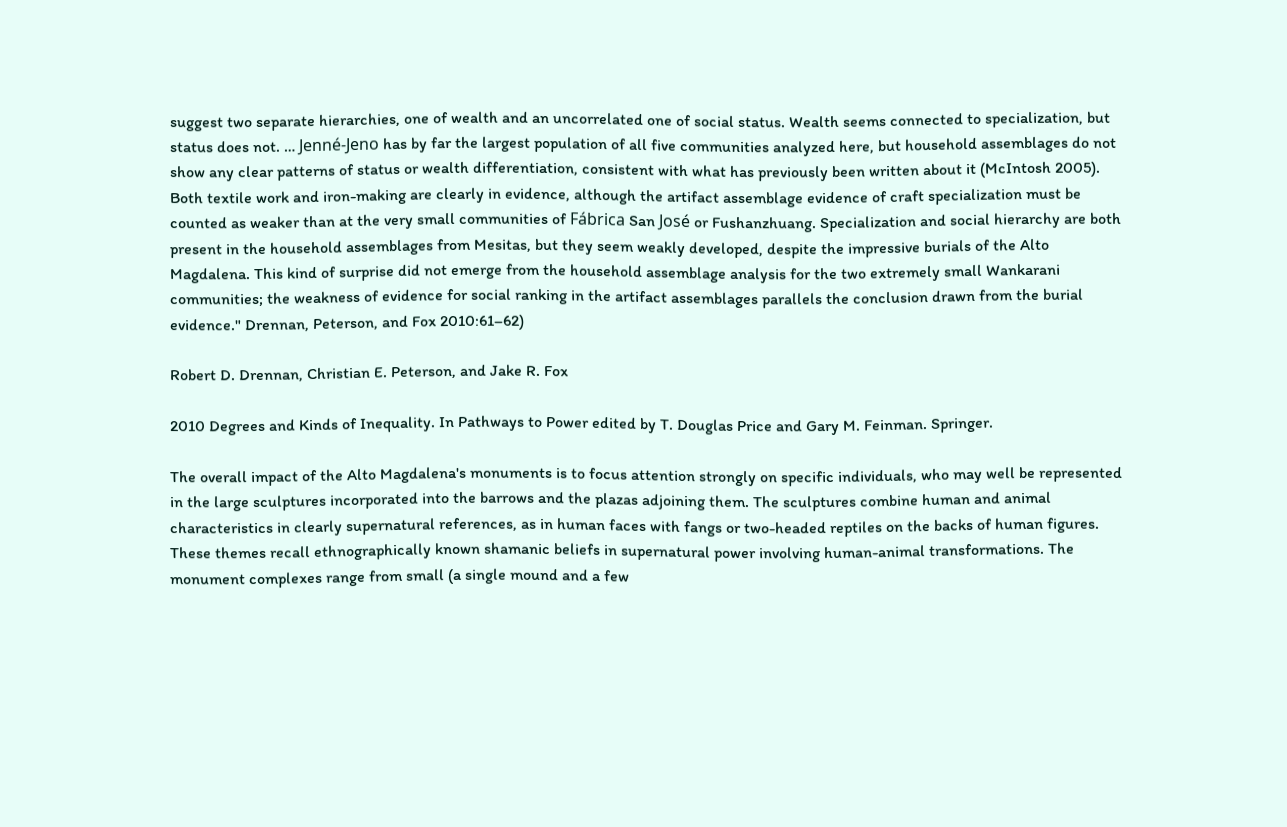suggest two separate hierarchies, one of wealth and an uncorrelated one of social status. Wealth seems connected to specialization, but status does not. … Jenné-Jeno has by far the largest population of all five communities analyzed here, but household assemblages do not show any clear patterns of status or wealth differentiation, consistent with what has previously been written about it (McIntosh 2005). Both textile work and iron-making are clearly in evidence, although the artifact assemblage evidence of craft specialization must be counted as weaker than at the very small communities of Fábrica San José or Fushanzhuang. Specialization and social hierarchy are both present in the household assemblages from Mesitas, but they seem weakly developed, despite the impressive burials of the Alto Magdalena. This kind of surprise did not emerge from the household assemblage analysis for the two extremely small Wankarani communities; the weakness of evidence for social ranking in the artifact assemblages parallels the conclusion drawn from the burial evidence." Drennan, Peterson, and Fox 2010:61–62)

Robert D. Drennan, Christian E. Peterson, and Jake R. Fox

2010 Degrees and Kinds of Inequality. In Pathways to Power edited by T. Douglas Price and Gary M. Feinman. Springer.

The overall impact of the Alto Magdalena's monuments is to focus attention strongly on specific individuals, who may well be represented in the large sculptures incorporated into the barrows and the plazas adjoining them. The sculptures combine human and animal characteristics in clearly supernatural references, as in human faces with fangs or two-headed reptiles on the backs of human figures. These themes recall ethnographically known shamanic beliefs in supernatural power involving human-animal transformations. The monument complexes range from small (a single mound and a few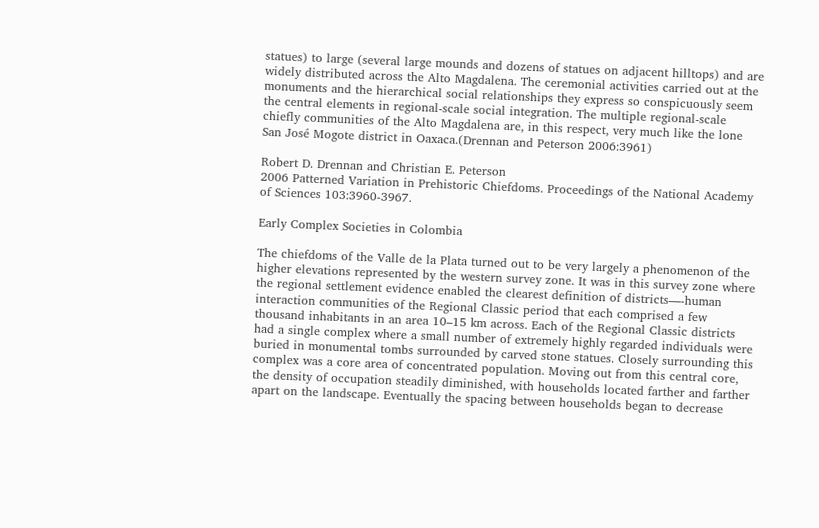statues) to large (several large mounds and dozens of statues on adjacent hilltops) and are widely distributed across the Alto Magdalena. The ceremonial activities carried out at the monuments and the hierarchical social relationships they express so conspicuously seem the central elements in regional-scale social integration. The multiple regional-scale chiefly communities of the Alto Magdalena are, in this respect, very much like the lone San José Mogote district in Oaxaca.(Drennan and Peterson 2006:3961)

Robert D. Drennan and Christian E. Peterson
2006 Patterned Variation in Prehistoric Chiefdoms. Proceedings of the National Academy of Sciences 103:3960-3967.

Early Complex Societies in Colombia

The chiefdoms of the Valle de la Plata turned out to be very largely a phenomenon of the higher elevations represented by the western survey zone. It was in this survey zone where the regional settlement evidence enabled the clearest definition of districts—-human interaction communities of the Regional Classic period that each comprised a few thousand inhabitants in an area 10–15 km across. Each of the Regional Classic districts had a single complex where a small number of extremely highly regarded individuals were buried in monumental tombs surrounded by carved stone statues. Closely surrounding this complex was a core area of concentrated population. Moving out from this central core, the density of occupation steadily diminished, with households located farther and farther apart on the landscape. Eventually the spacing between households began to decrease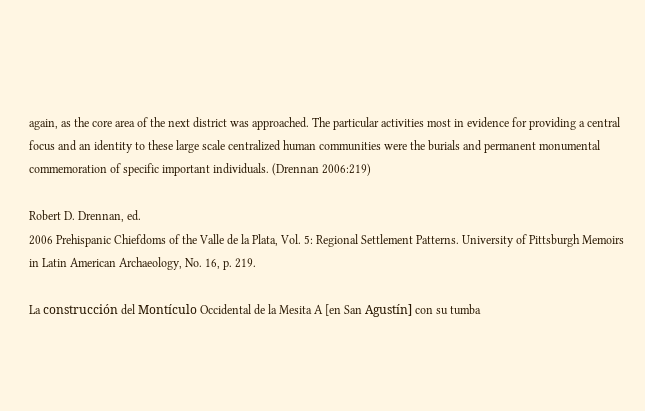again, as the core area of the next district was approached. The particular activities most in evidence for providing a central focus and an identity to these large scale centralized human communities were the burials and permanent monumental commemoration of specific important individuals. (Drennan 2006:219)

Robert D. Drennan, ed.
2006 Prehispanic Chiefdoms of the Valle de la Plata, Vol. 5: Regional Settlement Patterns. University of Pittsburgh Memoirs in Latin American Archaeology, No. 16, p. 219.

La construcción del Montículo Occidental de la Mesita A [en San Agustín] con su tumba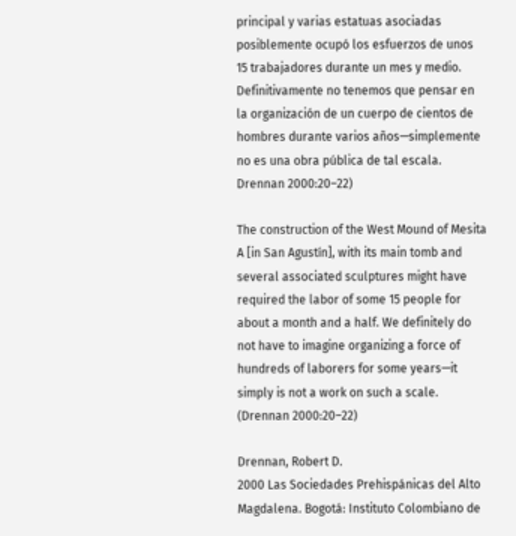principal y varias estatuas asociadas posiblemente ocupó los esfuerzos de unos 15 trabajadores durante un mes y medio. Definitivamente no tenemos que pensar en la organización de un cuerpo de cientos de hombres durante varios años—simplemente no es una obra pública de tal escala. Drennan 2000:20–22)

The construction of the West Mound of Mesita A [in San Agustín], with its main tomb and several associated sculptures might have required the labor of some 15 people for about a month and a half. We definitely do not have to imagine organizing a force of hundreds of laborers for some years—it simply is not a work on such a scale. (Drennan 2000:20–22)

Drennan, Robert D.
2000 Las Sociedades Prehispánicas del Alto Magdalena. Bogotá: Instituto Colombiano de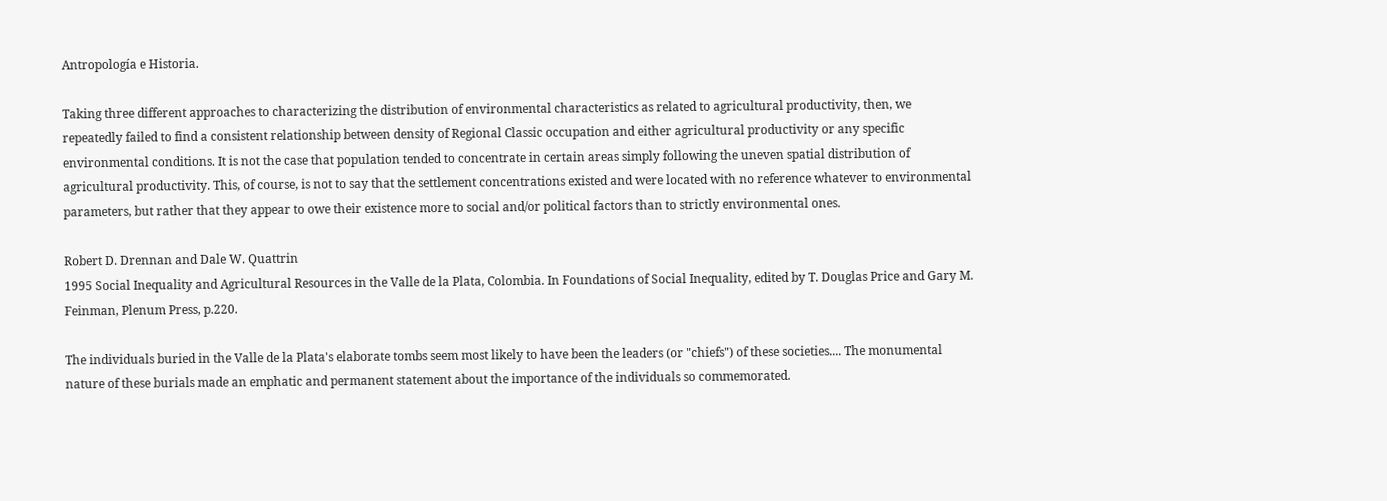Antropología e Historia.

Taking three different approaches to characterizing the distribution of environmental characteristics as related to agricultural productivity, then, we repeatedly failed to find a consistent relationship between density of Regional Classic occupation and either agricultural productivity or any specific environmental conditions. It is not the case that population tended to concentrate in certain areas simply following the uneven spatial distribution of agricultural productivity. This, of course, is not to say that the settlement concentrations existed and were located with no reference whatever to environmental parameters, but rather that they appear to owe their existence more to social and/or political factors than to strictly environmental ones.

Robert D. Drennan and Dale W. Quattrin
1995 Social Inequality and Agricultural Resources in the Valle de la Plata, Colombia. In Foundations of Social Inequality, edited by T. Douglas Price and Gary M. Feinman, Plenum Press, p.220.

The individuals buried in the Valle de la Plata's elaborate tombs seem most likely to have been the leaders (or "chiefs") of these societies.... The monumental nature of these burials made an emphatic and permanent statement about the importance of the individuals so commemorated.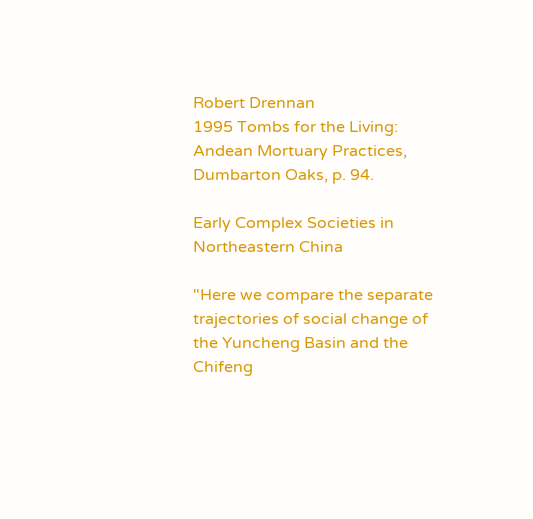Robert Drennan
1995 Tombs for the Living: Andean Mortuary Practices, Dumbarton Oaks, p. 94.

Early Complex Societies in Northeastern China

"Here we compare the separate trajectories of social change of the Yuncheng Basin and the Chifeng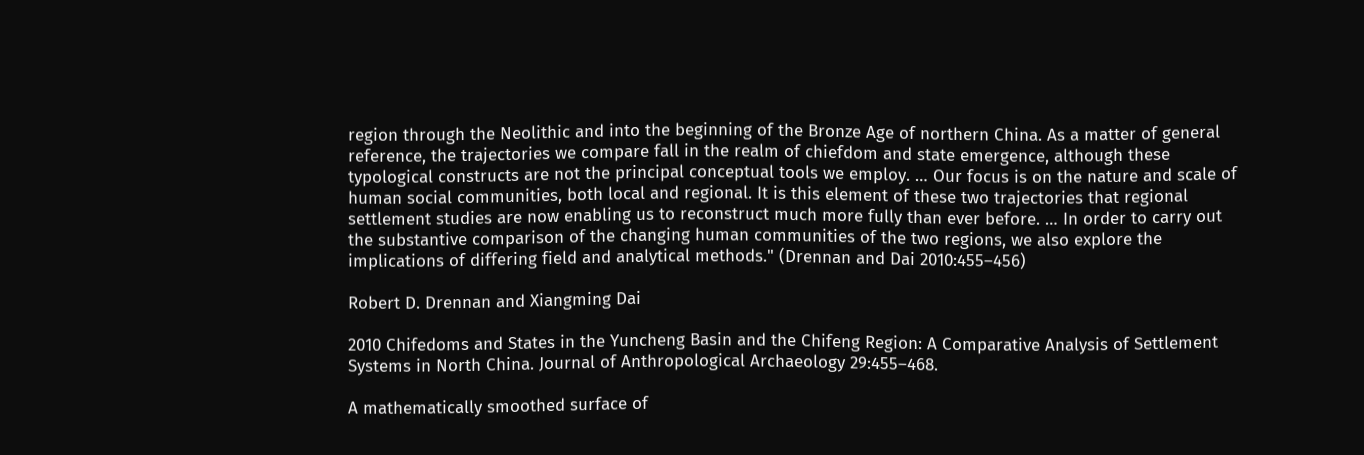region through the Neolithic and into the beginning of the Bronze Age of northern China. As a matter of general reference, the trajectories we compare fall in the realm of chiefdom and state emergence, although these typological constructs are not the principal conceptual tools we employ. … Our focus is on the nature and scale of human social communities, both local and regional. It is this element of these two trajectories that regional settlement studies are now enabling us to reconstruct much more fully than ever before. … In order to carry out the substantive comparison of the changing human communities of the two regions, we also explore the implications of differing field and analytical methods." (Drennan and Dai 2010:455–456)

Robert D. Drennan and Xiangming Dai

2010 Chifedoms and States in the Yuncheng Basin and the Chifeng Region: A Comparative Analysis of Settlement Systems in North China. Journal of Anthropological Archaeology 29:455–468.

A mathematically smoothed surface of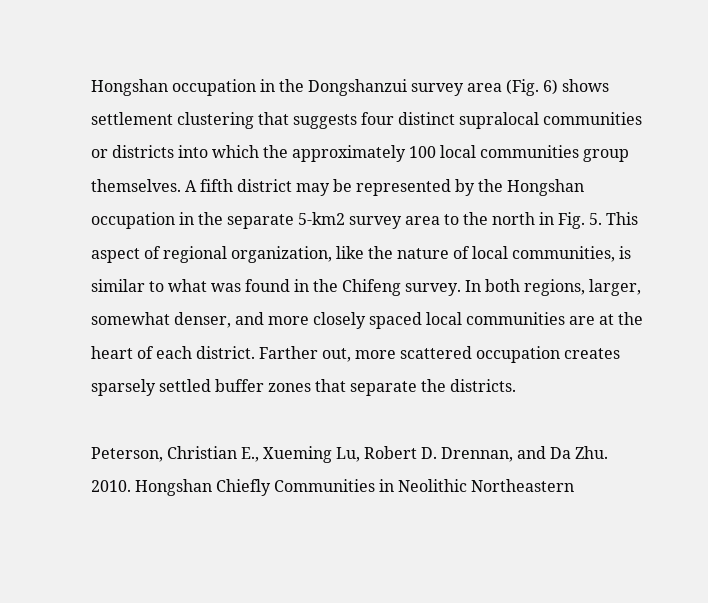Hongshan occupation in the Dongshanzui survey area (Fig. 6) shows settlement clustering that suggests four distinct supralocal communities or districts into which the approximately 100 local communities group themselves. A fifth district may be represented by the Hongshan occupation in the separate 5-km2 survey area to the north in Fig. 5. This aspect of regional organization, like the nature of local communities, is similar to what was found in the Chifeng survey. In both regions, larger, somewhat denser, and more closely spaced local communities are at the heart of each district. Farther out, more scattered occupation creates sparsely settled buffer zones that separate the districts.

Peterson, Christian E., Xueming Lu, Robert D. Drennan, and Da Zhu. 2010. Hongshan Chiefly Communities in Neolithic Northeastern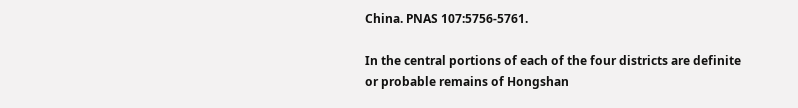China. PNAS 107:5756-5761.

In the central portions of each of the four districts are definite or probable remains of Hongshan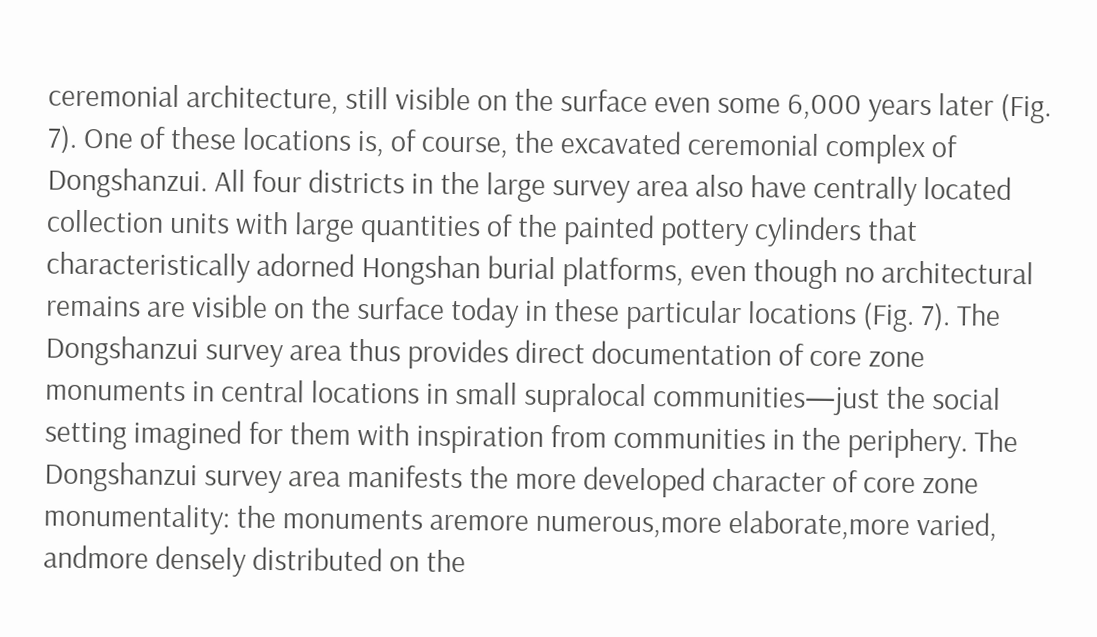ceremonial architecture, still visible on the surface even some 6,000 years later (Fig. 7). One of these locations is, of course, the excavated ceremonial complex of Dongshanzui. All four districts in the large survey area also have centrally located collection units with large quantities of the painted pottery cylinders that characteristically adorned Hongshan burial platforms, even though no architectural remains are visible on the surface today in these particular locations (Fig. 7). The Dongshanzui survey area thus provides direct documentation of core zone monuments in central locations in small supralocal communities—just the social setting imagined for them with inspiration from communities in the periphery. The Dongshanzui survey area manifests the more developed character of core zone monumentality: the monuments aremore numerous,more elaborate,more varied, andmore densely distributed on the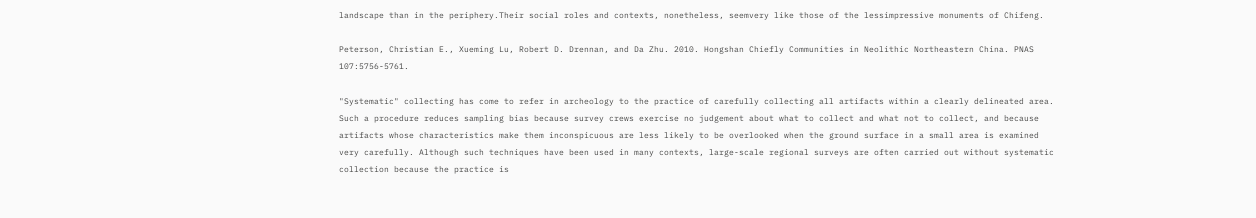landscape than in the periphery.Their social roles and contexts, nonetheless, seemvery like those of the lessimpressive monuments of Chifeng.

Peterson, Christian E., Xueming Lu, Robert D. Drennan, and Da Zhu. 2010. Hongshan Chiefly Communities in Neolithic Northeastern China. PNAS 107:5756-5761.

"Systematic" collecting has come to refer in archeology to the practice of carefully collecting all artifacts within a clearly delineated area. Such a procedure reduces sampling bias because survey crews exercise no judgement about what to collect and what not to collect, and because artifacts whose characteristics make them inconspicuous are less likely to be overlooked when the ground surface in a small area is examined very carefully. Although such techniques have been used in many contexts, large-scale regional surveys are often carried out without systematic collection because the practice is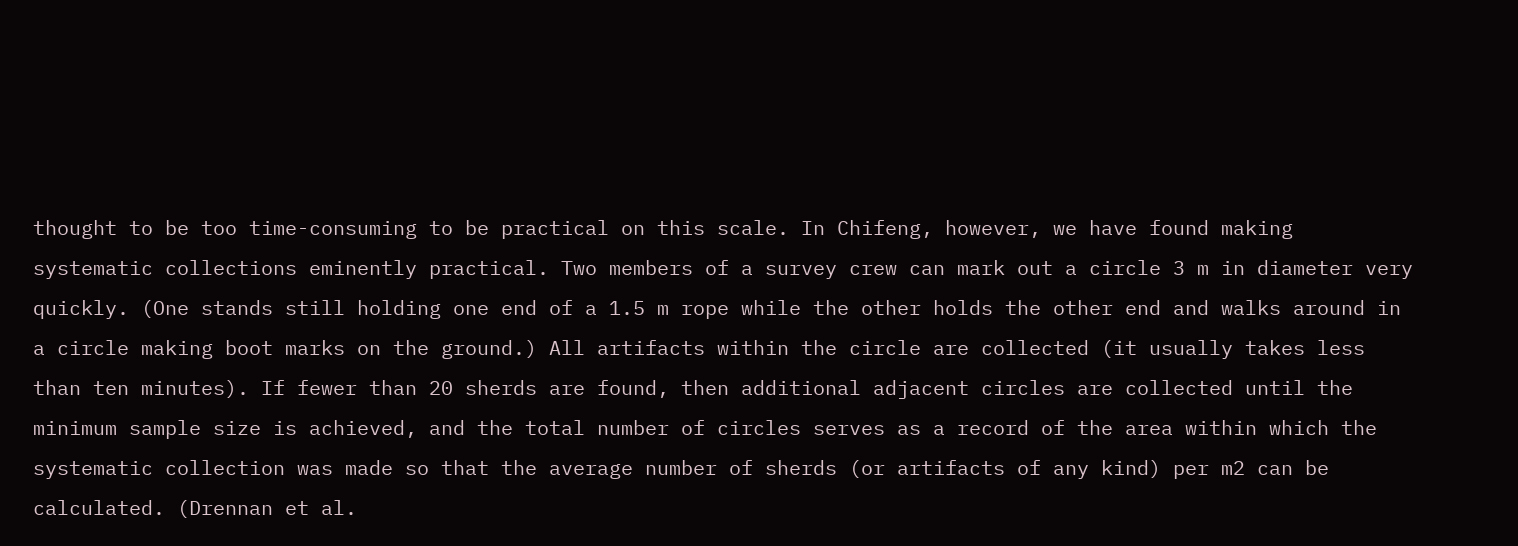thought to be too time-consuming to be practical on this scale. In Chifeng, however, we have found making systematic collections eminently practical. Two members of a survey crew can mark out a circle 3 m in diameter very quickly. (One stands still holding one end of a 1.5 m rope while the other holds the other end and walks around in a circle making boot marks on the ground.) All artifacts within the circle are collected (it usually takes less than ten minutes). If fewer than 20 sherds are found, then additional adjacent circles are collected until the minimum sample size is achieved, and the total number of circles serves as a record of the area within which the systematic collection was made so that the average number of sherds (or artifacts of any kind) per m2 can be calculated. (Drennan et al.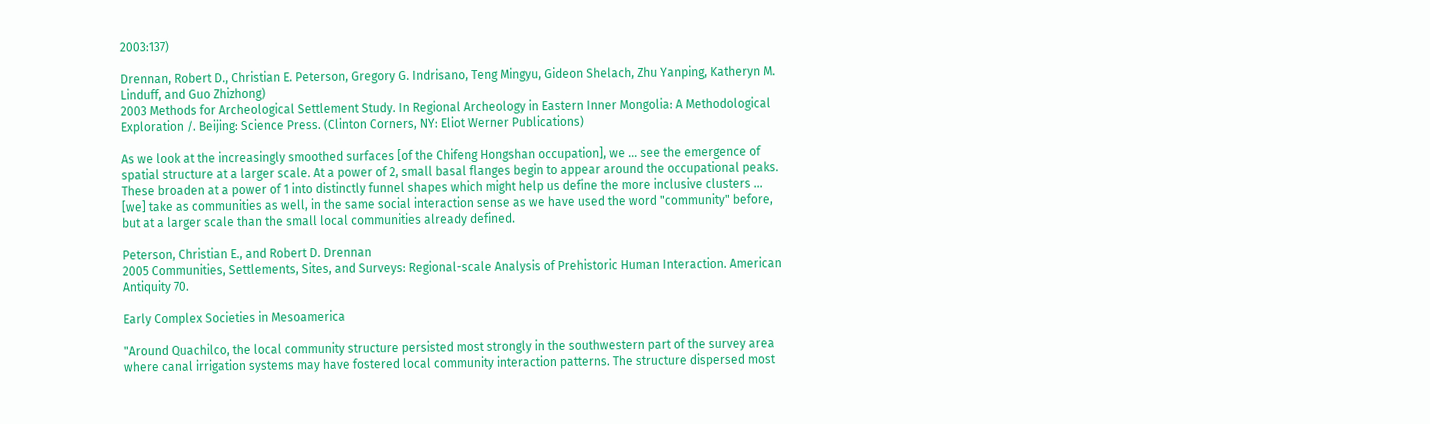2003:137)

Drennan, Robert D., Christian E. Peterson, Gregory G. Indrisano, Teng Mingyu, Gideon Shelach, Zhu Yanping, Katheryn M. Linduff, and Guo Zhizhong)
2003 Methods for Archeological Settlement Study. In Regional Archeology in Eastern Inner Mongolia: A Methodological Exploration /. Beijing: Science Press. (Clinton Corners, NY: Eliot Werner Publications)

As we look at the increasingly smoothed surfaces [of the Chifeng Hongshan occupation], we … see the emergence of spatial structure at a larger scale. At a power of 2, small basal flanges begin to appear around the occupational peaks. These broaden at a power of 1 into distinctly funnel shapes which might help us define the more inclusive clusters … [we] take as communities as well, in the same social interaction sense as we have used the word "community" before, but at a larger scale than the small local communities already defined.

Peterson, Christian E., and Robert D. Drennan
2005 Communities, Settlements, Sites, and Surveys: Regional-scale Analysis of Prehistoric Human Interaction. American Antiquity 70.

Early Complex Societies in Mesoamerica

"Around Quachilco, the local community structure persisted most strongly in the southwestern part of the survey area where canal irrigation systems may have fostered local community interaction patterns. The structure dispersed most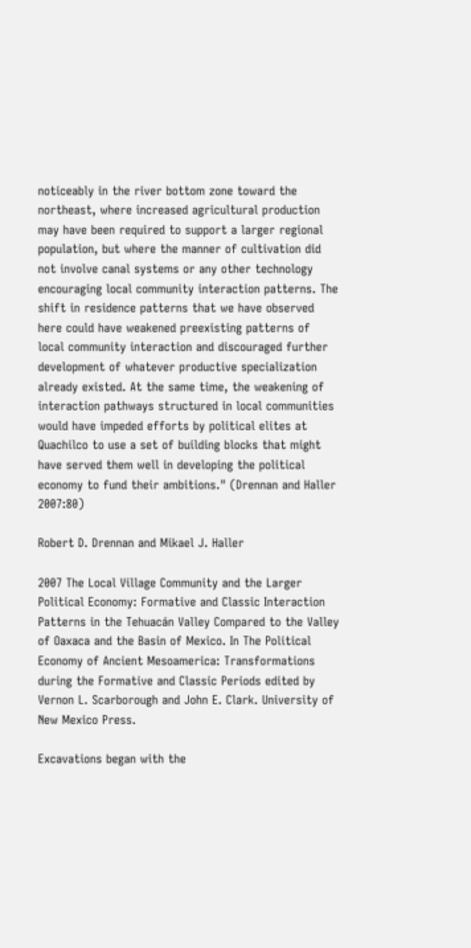noticeably in the river bottom zone toward the northeast, where increased agricultural production may have been required to support a larger regional population, but where the manner of cultivation did not involve canal systems or any other technology encouraging local community interaction patterns. The shift in residence patterns that we have observed here could have weakened preexisting patterns of local community interaction and discouraged further development of whatever productive specialization already existed. At the same time, the weakening of interaction pathways structured in local communities would have impeded efforts by political elites at Quachilco to use a set of building blocks that might have served them well in developing the political economy to fund their ambitions." (Drennan and Haller 2007:80)

Robert D. Drennan and Mikael J. Haller

2007 The Local Village Community and the Larger Political Economy: Formative and Classic Interaction Patterns in the Tehuacán Valley Compared to the Valley of Oaxaca and the Basin of Mexico. In The Political Economy of Ancient Mesoamerica: Transformations during the Formative and Classic Periods edited by Vernon L. Scarborough and John E. Clark. University of New Mexico Press.

Excavations began with the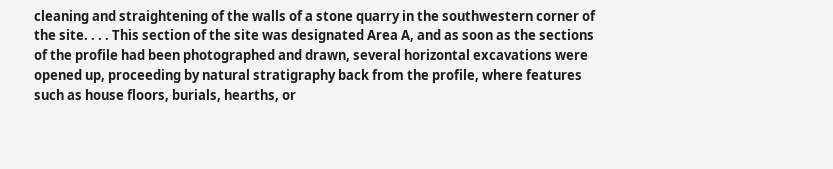cleaning and straightening of the walls of a stone quarry in the southwestern corner of the site. . . . This section of the site was designated Area A, and as soon as the sections of the profile had been photographed and drawn, several horizontal excavations were opened up, proceeding by natural stratigraphy back from the profile, where features such as house floors, burials, hearths, or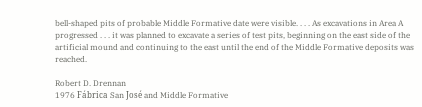bell-shaped pits of probable Middle Formative date were visible. . . . As excavations in Area A progressed . . . it was planned to excavate a series of test pits, beginning on the east side of the artificial mound and continuing to the east until the end of the Middle Formative deposits was reached.

Robert D. Drennan
1976 Fábrica San José and Middle Formative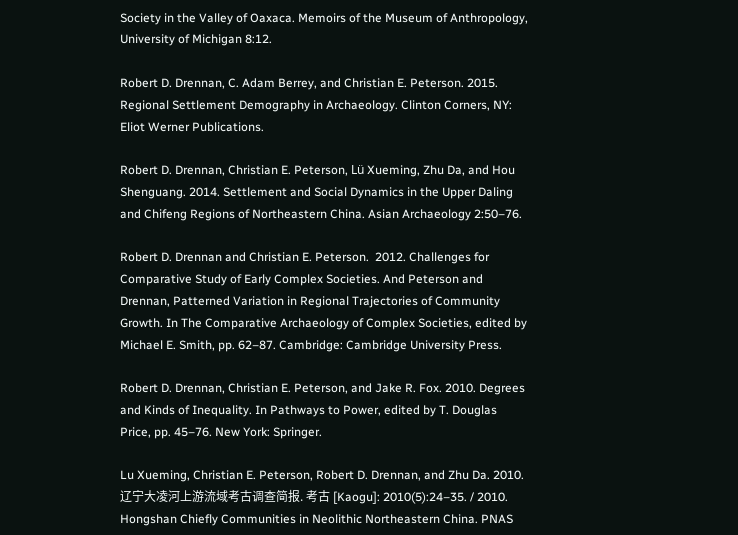Society in the Valley of Oaxaca. Memoirs of the Museum of Anthropology, University of Michigan 8:12.

Robert D. Drennan, C. Adam Berrey, and Christian E. Peterson. 2015. Regional Settlement Demography in Archaeology. Clinton Corners, NY: Eliot Werner Publications.

Robert D. Drennan, Christian E. Peterson, Lü Xueming, Zhu Da, and Hou Shenguang. 2014. Settlement and Social Dynamics in the Upper Daling and Chifeng Regions of Northeastern China. Asian Archaeology 2:50–76.

Robert D. Drennan and Christian E. Peterson.  2012. Challenges for Comparative Study of Early Complex Societies. And Peterson and Drennan, Patterned Variation in Regional Trajectories of Community Growth. In The Comparative Archaeology of Complex Societies, edited by Michael E. Smith, pp. 62–87. Cambridge: Cambridge University Press.

Robert D. Drennan, Christian E. Peterson, and Jake R. Fox. 2010. Degrees and Kinds of Inequality. In Pathways to Power, edited by T. Douglas Price, pp. 45–76. New York: Springer.

Lu Xueming, Christian E. Peterson, Robert D. Drennan, and Zhu Da. 2010. 辽宁大凌河上游流域考古调查简报. 考古 [Kaogu]: 2010(5):24–35. / 2010. Hongshan Chiefly Communities in Neolithic Northeastern China. PNAS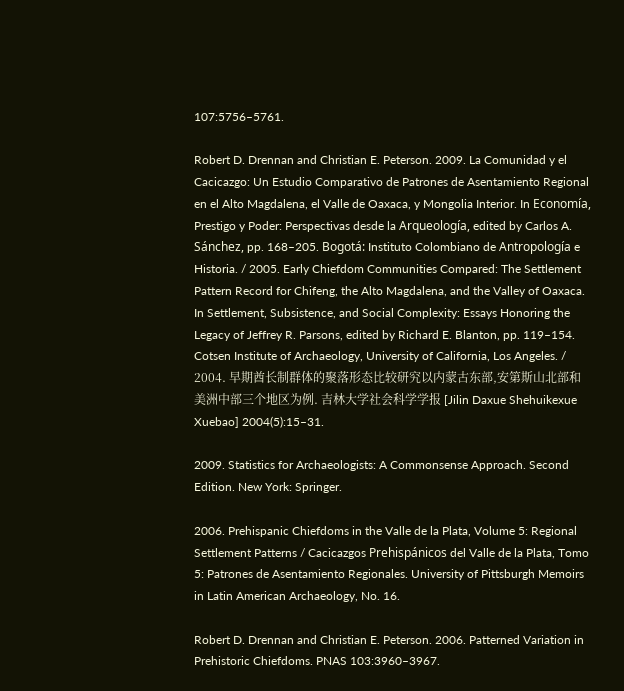107:5756–5761.

Robert D. Drennan and Christian E. Peterson. 2009. La Comunidad y el Cacicazgo: Un Estudio Comparativo de Patrones de Asentamiento Regional en el Alto Magdalena, el Valle de Oaxaca, y Mongolia Interior. In Economía, Prestigo y Poder: Perspectivas desde la Arqueología, edited by Carlos A. Sánchez, pp. 168–205. Bogotá: Instituto Colombiano de Antropología e Historia. / 2005. Early Chiefdom Communities Compared: The Settlement Pattern Record for Chifeng, the Alto Magdalena, and the Valley of Oaxaca. In Settlement, Subsistence, and Social Complexity: Essays Honoring the Legacy of Jeffrey R. Parsons, edited by Richard E. Blanton, pp. 119–154. Cotsen Institute of Archaeology, University of California, Los Angeles. / 2004. 早期酋长制群体的聚落形态比较研究以内蒙古东部,安第斯山北部和美洲中部三个地区为例. 吉林大学社会科学学报 [Jilin Daxue Shehuikexue Xuebao] 2004(5):15–31.

2009. Statistics for Archaeologists: A Commonsense Approach. Second Edition. New York: Springer.

2006. Prehispanic Chiefdoms in the Valle de la Plata, Volume 5: Regional Settlement Patterns / Cacicazgos Prehispánicos del Valle de la Plata, Tomo 5: Patrones de Asentamiento Regionales. University of Pittsburgh Memoirs in Latin American Archaeology, No. 16.

Robert D. Drennan and Christian E. Peterson. 2006. Patterned Variation in Prehistoric Chiefdoms. PNAS 103:3960–3967.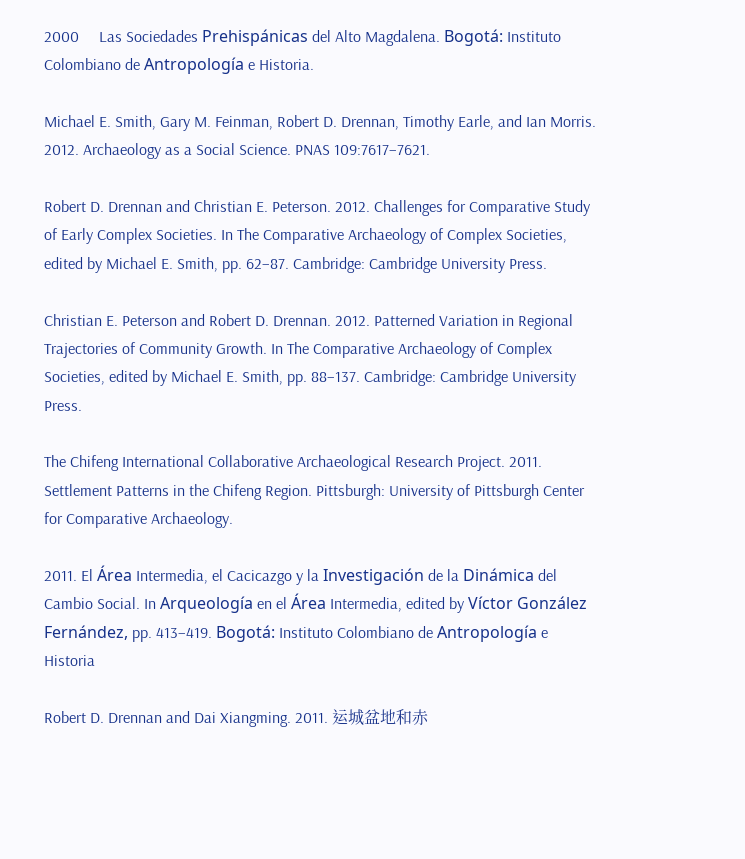2000     Las Sociedades Prehispánicas del Alto Magdalena. Bogotá: Instituto Colombiano de Antropología e Historia.

Michael E. Smith, Gary M. Feinman, Robert D. Drennan, Timothy Earle, and Ian Morris. 2012. Archaeology as a Social Science. PNAS 109:7617–7621.

Robert D. Drennan and Christian E. Peterson. 2012. Challenges for Comparative Study of Early Complex Societies. In The Comparative Archaeology of Complex Societies, edited by Michael E. Smith, pp. 62–87. Cambridge: Cambridge University Press.

Christian E. Peterson and Robert D. Drennan. 2012. Patterned Variation in Regional Trajectories of Community Growth. In The Comparative Archaeology of Complex Societies, edited by Michael E. Smith, pp. 88–137. Cambridge: Cambridge University Press.

The Chifeng International Collaborative Archaeological Research Project. 2011. Settlement Patterns in the Chifeng Region. Pittsburgh: University of Pittsburgh Center for Comparative Archaeology.

2011. El Área Intermedia, el Cacicazgo y la Investigación de la Dinámica del Cambio Social. In Arqueología en el Área Intermedia, edited by Víctor González Fernández, pp. 413–419. Bogotá: Instituto Colombiano de Antropología e Historia

Robert D. Drennan and Dai Xiangming. 2011. 运城盆地和赤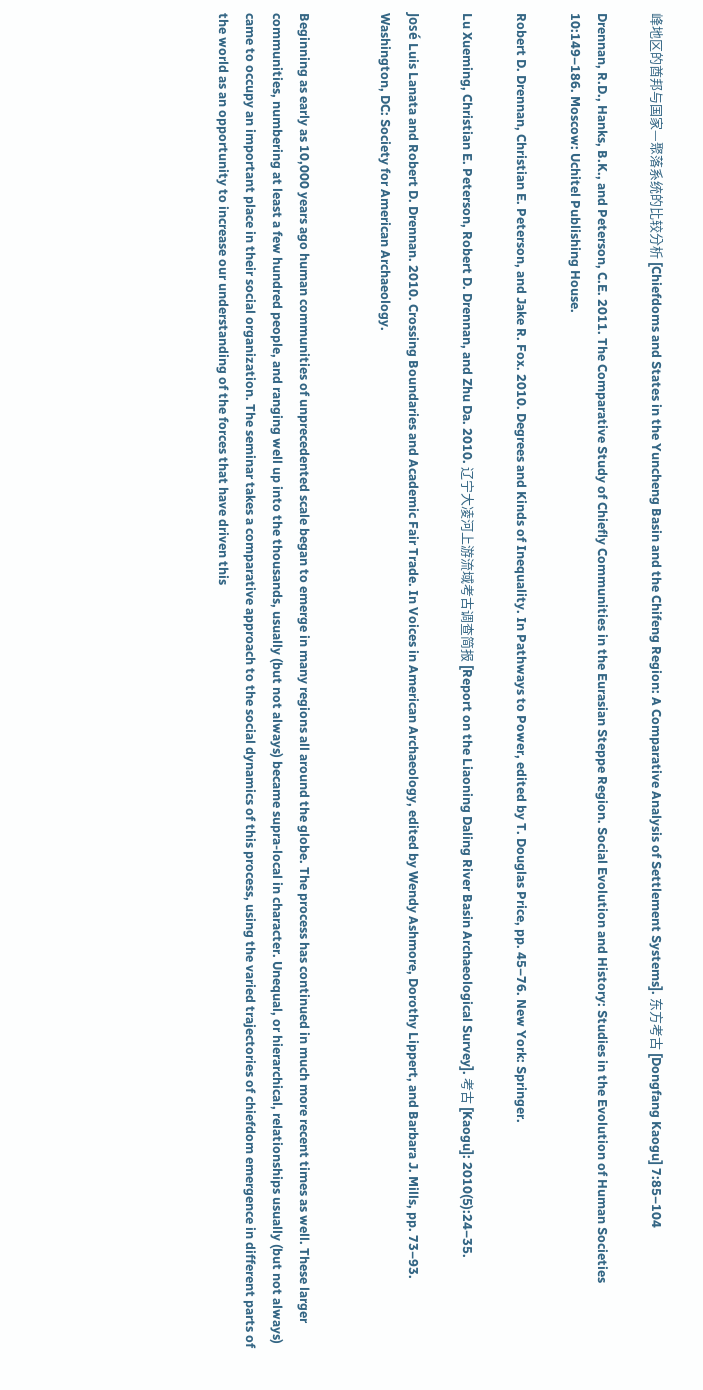峰地区的酋邦与国家—聚落系统的比较分析 [Chiefdoms and States in the Yuncheng Basin and the Chifeng Region: A Comparative Analysis of Settlement Systems]. 东方考古 [Dongfang Kaogu] 7:85–104

Drennan, R.D., Hanks, B.K., and Peterson, C.E. 2011. The Comparative Study of Chiefly Communities in the Eurasian Steppe Region. Social Evolution and History: Studies in the Evolution of Human Societies 10:149–186. Moscow: Uchitel Publishing House.

Robert D. Drennan, Christian E. Peterson, and Jake R. Fox. 2010. Degrees and Kinds of Inequality. In Pathways to Power, edited by T. Douglas Price, pp. 45–76. New York: Springer.

Lu Xueming, Christian E. Peterson, Robert D. Drennan, and Zhu Da. 2010. 辽宁大凌河上游流域考古调查简报 [Report on the Liaoning Daling River Basin Archaeological Survey]. 考古 [Kaogu]: 2010(5):24–35.

José Luis Lanata and Robert D. Drennan. 2010. Crossing Boundaries and Academic Fair Trade. In Voices in American Archaeology, edited by Wendy Ashmore, Dorothy Lippert, and Barbara J. Mills, pp. 73–93. Washington, DC: Society for American Archaeology.


Beginning as early as 10,000 years ago human communities of unprecedented scale began to emerge in many regions all around the globe. The process has continued in much more recent times as well. These larger communities, numbering at least a few hundred people, and ranging well up into the thousands, usually (but not always) became supra-local in character. Unequal, or hierarchical, relationships usually (but not always) came to occupy an important place in their social organization. The seminar takes a comparative approach to the social dynamics of this process, using the varied trajectories of chiefdom emergence in different parts of the world as an opportunity to increase our understanding of the forces that have driven this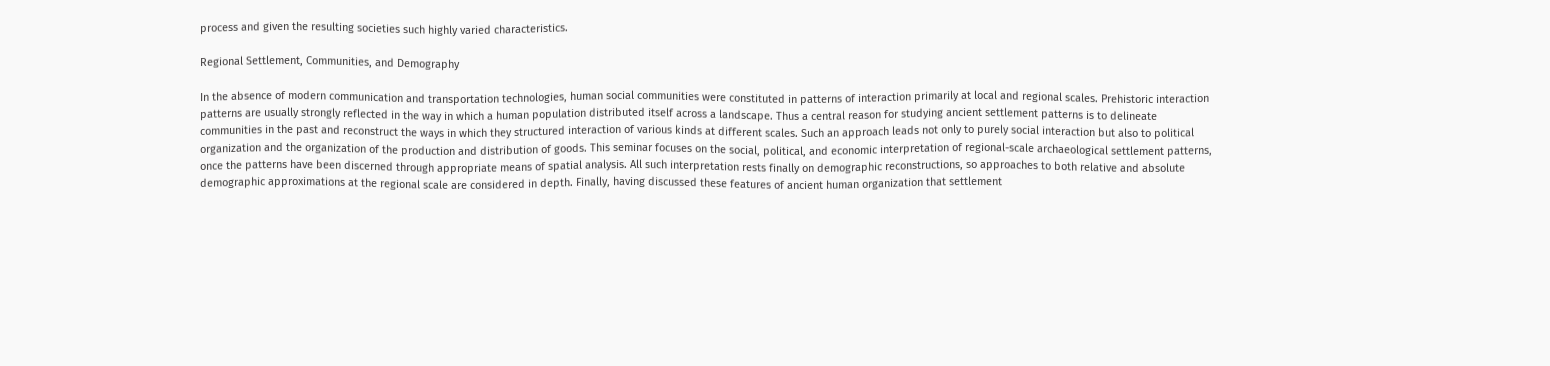process and given the resulting societies such highly varied characteristics.

Regional Settlement, Communities, and Demography

In the absence of modern communication and transportation technologies, human social communities were constituted in patterns of interaction primarily at local and regional scales. Prehistoric interaction patterns are usually strongly reflected in the way in which a human population distributed itself across a landscape. Thus a central reason for studying ancient settlement patterns is to delineate communities in the past and reconstruct the ways in which they structured interaction of various kinds at different scales. Such an approach leads not only to purely social interaction but also to political organization and the organization of the production and distribution of goods. This seminar focuses on the social, political, and economic interpretation of regional-scale archaeological settlement patterns, once the patterns have been discerned through appropriate means of spatial analysis. All such interpretation rests finally on demographic reconstructions, so approaches to both relative and absolute demographic approximations at the regional scale are considered in depth. Finally, having discussed these features of ancient human organization that settlement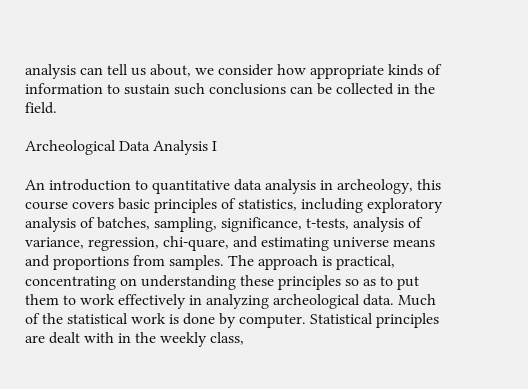analysis can tell us about, we consider how appropriate kinds of information to sustain such conclusions can be collected in the field.

Archeological Data Analysis I

An introduction to quantitative data analysis in archeology, this course covers basic principles of statistics, including exploratory analysis of batches, sampling, significance, t-tests, analysis of variance, regression, chi-quare, and estimating universe means and proportions from samples. The approach is practical, concentrating on understanding these principles so as to put them to work effectively in analyzing archeological data. Much of the statistical work is done by computer. Statistical principles are dealt with in the weekly class,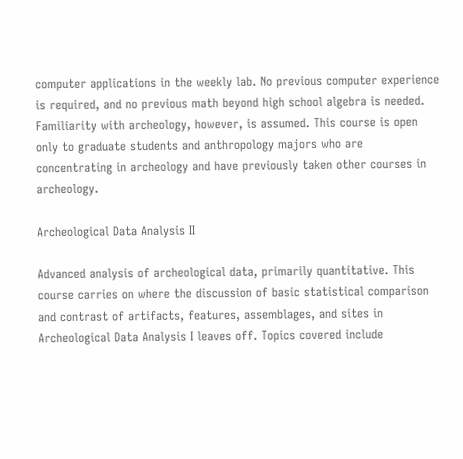computer applications in the weekly lab. No previous computer experience is required, and no previous math beyond high school algebra is needed. Familiarity with archeology, however, is assumed. This course is open only to graduate students and anthropology majors who are concentrating in archeology and have previously taken other courses in archeology.

Archeological Data Analysis II

Advanced analysis of archeological data, primarily quantitative. This course carries on where the discussion of basic statistical comparison and contrast of artifacts, features, assemblages, and sites in Archeological Data Analysis I leaves off. Topics covered include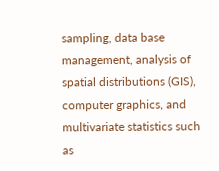sampling, data base management, analysis of spatial distributions (GIS), computer graphics, and multivariate statistics such as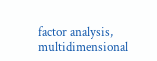factor analysis, multidimensional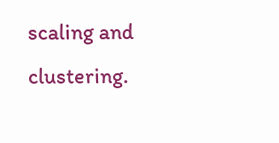scaling and clustering.